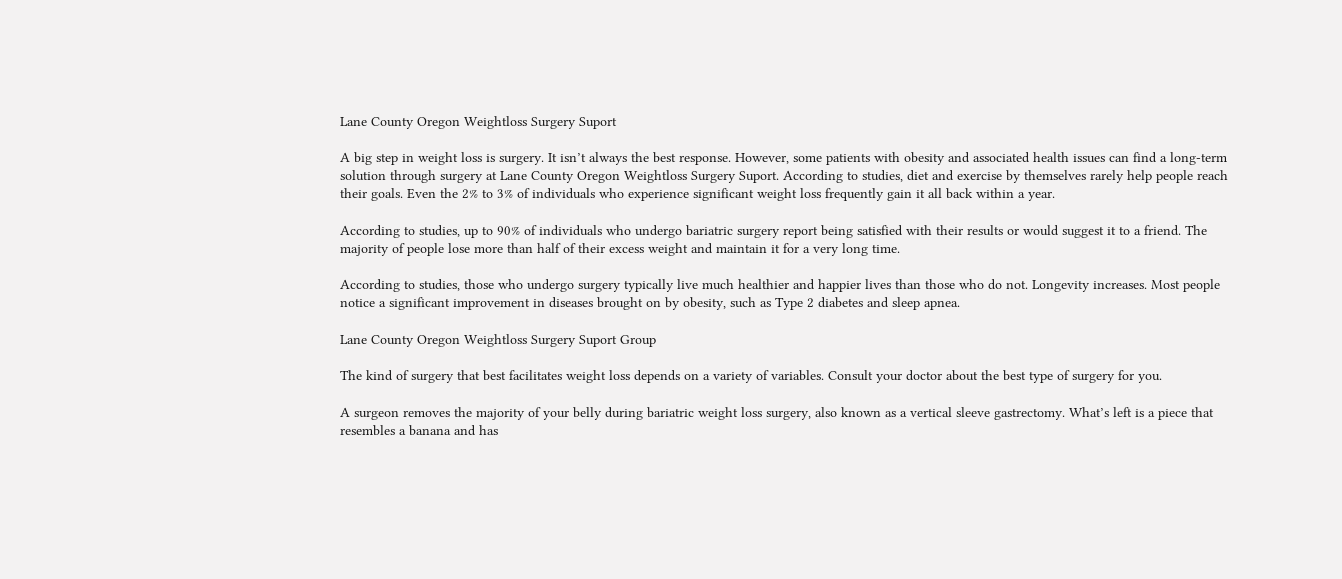Lane County Oregon Weightloss Surgery Suport

A big step in weight loss is surgery. It isn’t always the best response. However, some patients with obesity and associated health issues can find a long-term solution through surgery at Lane County Oregon Weightloss Surgery Suport. According to studies, diet and exercise by themselves rarely help people reach their goals. Even the 2% to 3% of individuals who experience significant weight loss frequently gain it all back within a year.

According to studies, up to 90% of individuals who undergo bariatric surgery report being satisfied with their results or would suggest it to a friend. The majority of people lose more than half of their excess weight and maintain it for a very long time.

According to studies, those who undergo surgery typically live much healthier and happier lives than those who do not. Longevity increases. Most people notice a significant improvement in diseases brought on by obesity, such as Type 2 diabetes and sleep apnea.

Lane County Oregon Weightloss Surgery Suport Group

The kind of surgery that best facilitates weight loss depends on a variety of variables. Consult your doctor about the best type of surgery for you.

A surgeon removes the majority of your belly during bariatric weight loss surgery, also known as a vertical sleeve gastrectomy. What’s left is a piece that resembles a banana and has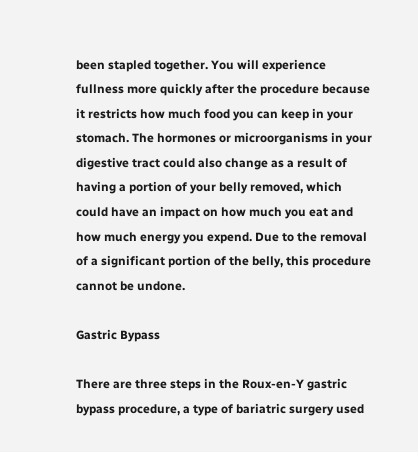been stapled together. You will experience fullness more quickly after the procedure because it restricts how much food you can keep in your stomach. The hormones or microorganisms in your digestive tract could also change as a result of having a portion of your belly removed, which could have an impact on how much you eat and how much energy you expend. Due to the removal of a significant portion of the belly, this procedure cannot be undone.

Gastric Bypass

There are three steps in the Roux-en-Y gastric bypass procedure, a type of bariatric surgery used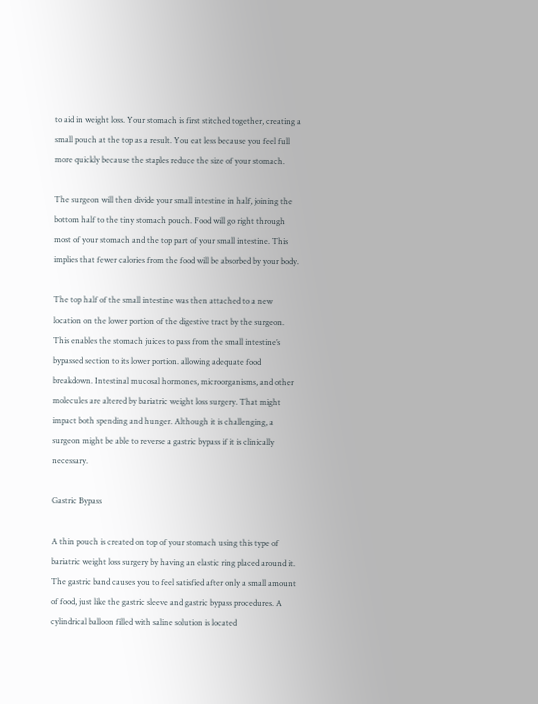to aid in weight loss. Your stomach is first stitched together, creating a small pouch at the top as a result. You eat less because you feel full more quickly because the staples reduce the size of your stomach.

The surgeon will then divide your small intestine in half, joining the bottom half to the tiny stomach pouch. Food will go right through most of your stomach and the top part of your small intestine. This implies that fewer calories from the food will be absorbed by your body.

The top half of the small intestine was then attached to a new location on the lower portion of the digestive tract by the surgeon. This enables the stomach juices to pass from the small intestine’s bypassed section to its lower portion. allowing adequate food breakdown. Intestinal mucosal hormones, microorganisms, and other molecules are altered by bariatric weight loss surgery. That might impact both spending and hunger. Although it is challenging, a surgeon might be able to reverse a gastric bypass if it is clinically necessary.

Gastric Bypass

A thin pouch is created on top of your stomach using this type of bariatric weight loss surgery by having an elastic ring placed around it. The gastric band causes you to feel satisfied after only a small amount of food, just like the gastric sleeve and gastric bypass procedures. A cylindrical balloon filled with saline solution is located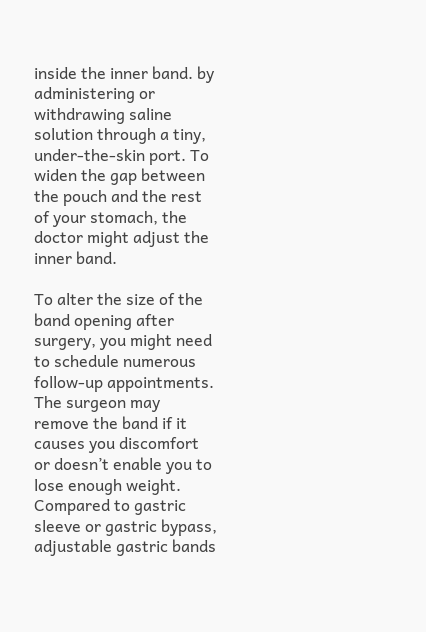inside the inner band. by administering or withdrawing saline solution through a tiny, under-the-skin port. To widen the gap between the pouch and the rest of your stomach, the doctor might adjust the inner band.

To alter the size of the band opening after surgery, you might need to schedule numerous follow-up appointments. The surgeon may remove the band if it causes you discomfort or doesn’t enable you to lose enough weight.
Compared to gastric sleeve or gastric bypass, adjustable gastric bands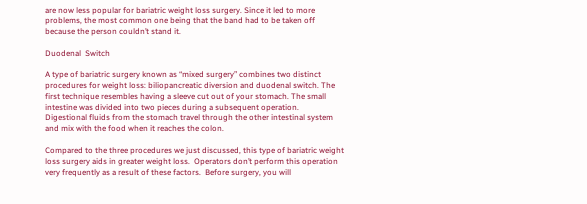are now less popular for bariatric weight loss surgery. Since it led to more problems, the most common one being that the band had to be taken off because the person couldn’t stand it.

Duodenal  Switch

A type of bariatric surgery known as “mixed surgery” combines two distinct procedures for weight loss: biliopancreatic diversion and duodenal switch. The first technique resembles having a sleeve cut out of your stomach. The small intestine was divided into two pieces during a subsequent operation.  Digestional fluids from the stomach travel through the other intestinal system and mix with the food when it reaches the colon.

Compared to the three procedures we just discussed, this type of bariatric weight loss surgery aids in greater weight loss.  Operators don’t perform this operation very frequently as a result of these factors.  Before surgery, you will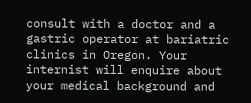consult with a doctor and a gastric operator at bariatric clinics in Oregon. Your internist will enquire about your medical background and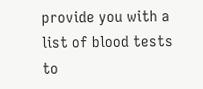provide you with a list of blood tests to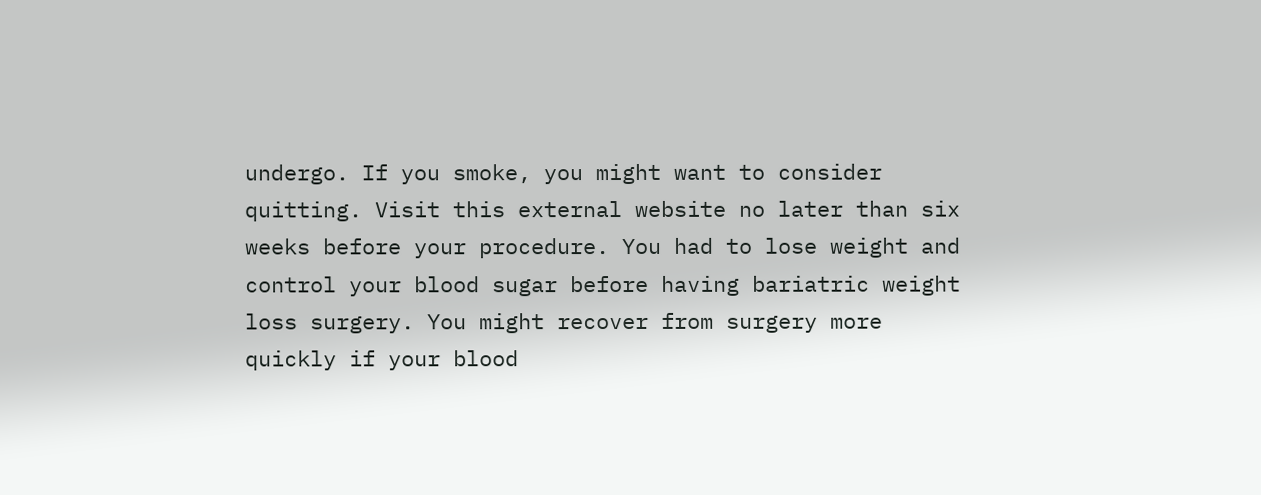undergo. If you smoke, you might want to consider quitting. Visit this external website no later than six weeks before your procedure. You had to lose weight and control your blood sugar before having bariatric weight loss surgery. You might recover from surgery more quickly if your blood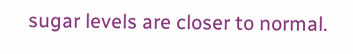sugar levels are closer to normal.